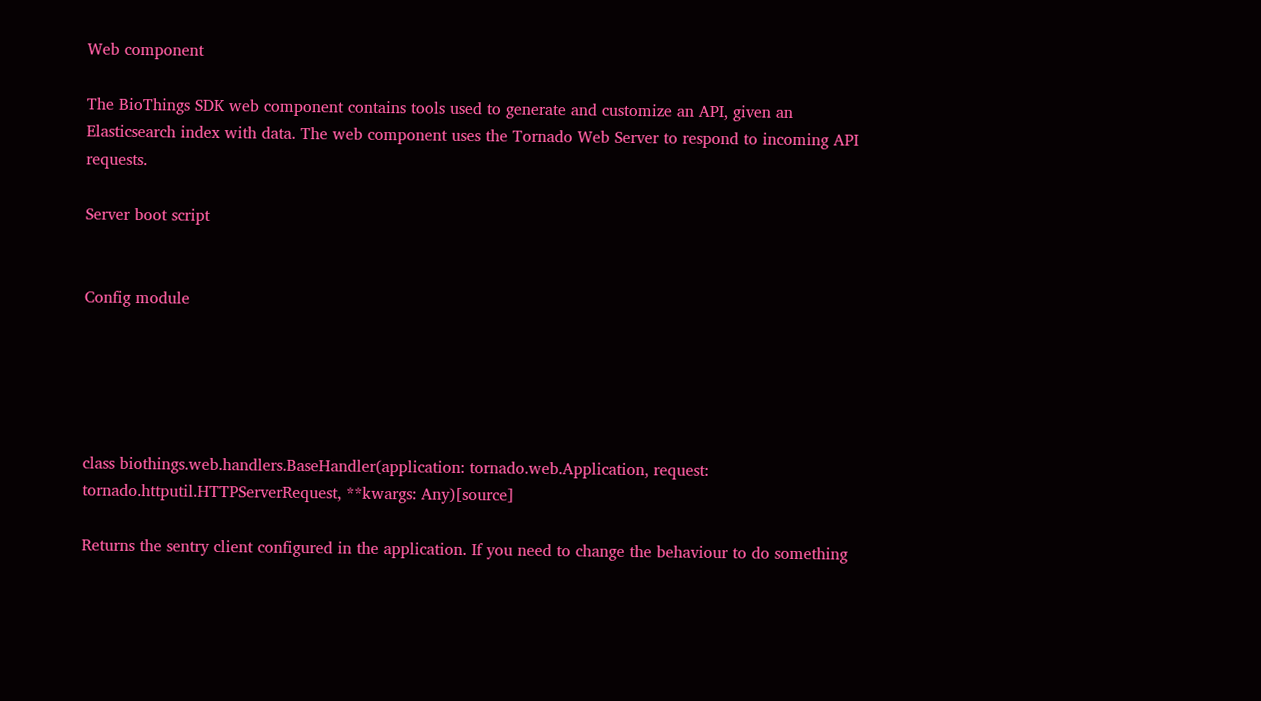Web component

The BioThings SDK web component contains tools used to generate and customize an API, given an Elasticsearch index with data. The web component uses the Tornado Web Server to respond to incoming API requests.

Server boot script


Config module





class biothings.web.handlers.BaseHandler(application: tornado.web.Application, request: tornado.httputil.HTTPServerRequest, **kwargs: Any)[source]

Returns the sentry client configured in the application. If you need to change the behaviour to do something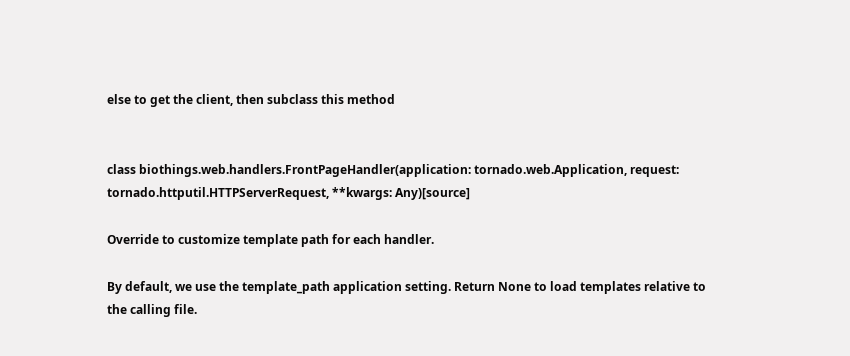else to get the client, then subclass this method


class biothings.web.handlers.FrontPageHandler(application: tornado.web.Application, request: tornado.httputil.HTTPServerRequest, **kwargs: Any)[source]

Override to customize template path for each handler.

By default, we use the template_path application setting. Return None to load templates relative to the calling file.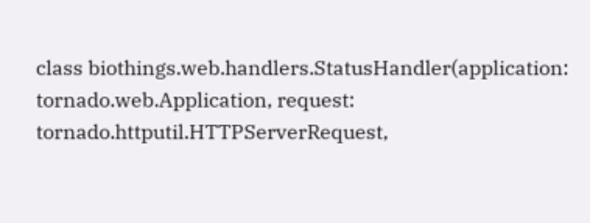class biothings.web.handlers.StatusHandler(application: tornado.web.Application, request: tornado.httputil.HTTPServerRequest,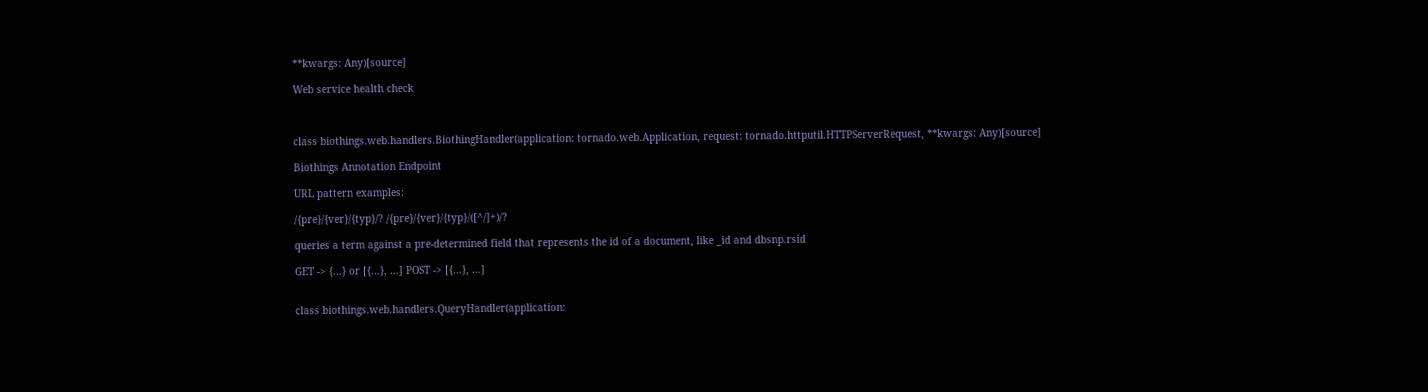**kwargs: Any)[source]

Web service health check



class biothings.web.handlers.BiothingHandler(application: tornado.web.Application, request: tornado.httputil.HTTPServerRequest, **kwargs: Any)[source]

Biothings Annotation Endpoint

URL pattern examples:

/{pre}/{ver}/{typ}/? /{pre}/{ver}/{typ}/([^/]+)/?

queries a term against a pre-determined field that represents the id of a document, like _id and dbsnp.rsid

GET -> {…} or [{…}, …] POST -> [{…}, …]


class biothings.web.handlers.QueryHandler(application: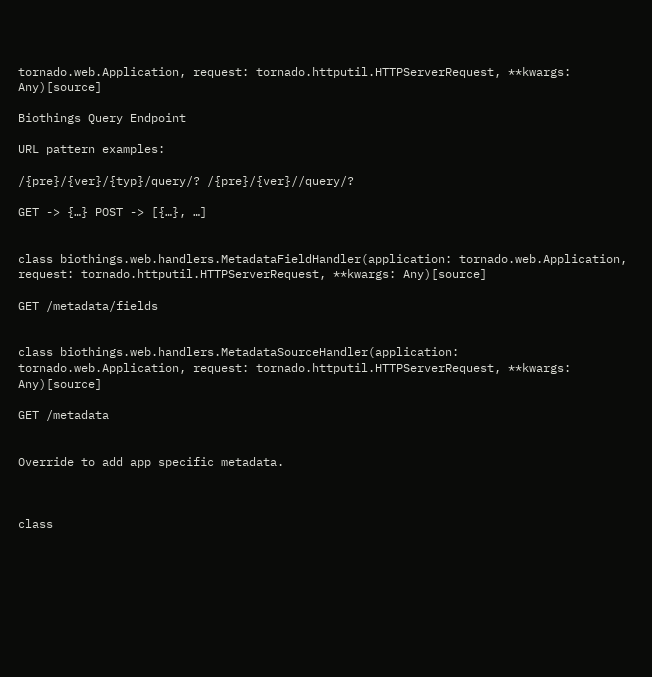tornado.web.Application, request: tornado.httputil.HTTPServerRequest, **kwargs: Any)[source]

Biothings Query Endpoint

URL pattern examples:

/{pre}/{ver}/{typ}/query/? /{pre}/{ver}//query/?

GET -> {…} POST -> [{…}, …]


class biothings.web.handlers.MetadataFieldHandler(application: tornado.web.Application, request: tornado.httputil.HTTPServerRequest, **kwargs: Any)[source]

GET /metadata/fields


class biothings.web.handlers.MetadataSourceHandler(application: tornado.web.Application, request: tornado.httputil.HTTPServerRequest, **kwargs: Any)[source]

GET /metadata


Override to add app specific metadata.



class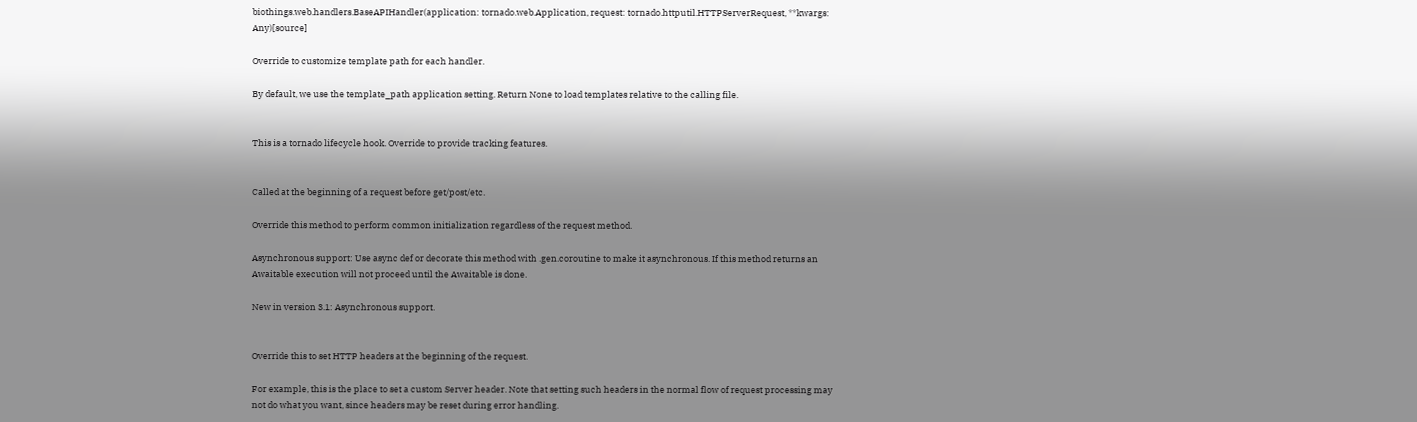biothings.web.handlers.BaseAPIHandler(application: tornado.web.Application, request: tornado.httputil.HTTPServerRequest, **kwargs: Any)[source]

Override to customize template path for each handler.

By default, we use the template_path application setting. Return None to load templates relative to the calling file.


This is a tornado lifecycle hook. Override to provide tracking features.


Called at the beginning of a request before get/post/etc.

Override this method to perform common initialization regardless of the request method.

Asynchronous support: Use async def or decorate this method with .gen.coroutine to make it asynchronous. If this method returns an Awaitable execution will not proceed until the Awaitable is done.

New in version 3.1: Asynchronous support.


Override this to set HTTP headers at the beginning of the request.

For example, this is the place to set a custom Server header. Note that setting such headers in the normal flow of request processing may not do what you want, since headers may be reset during error handling.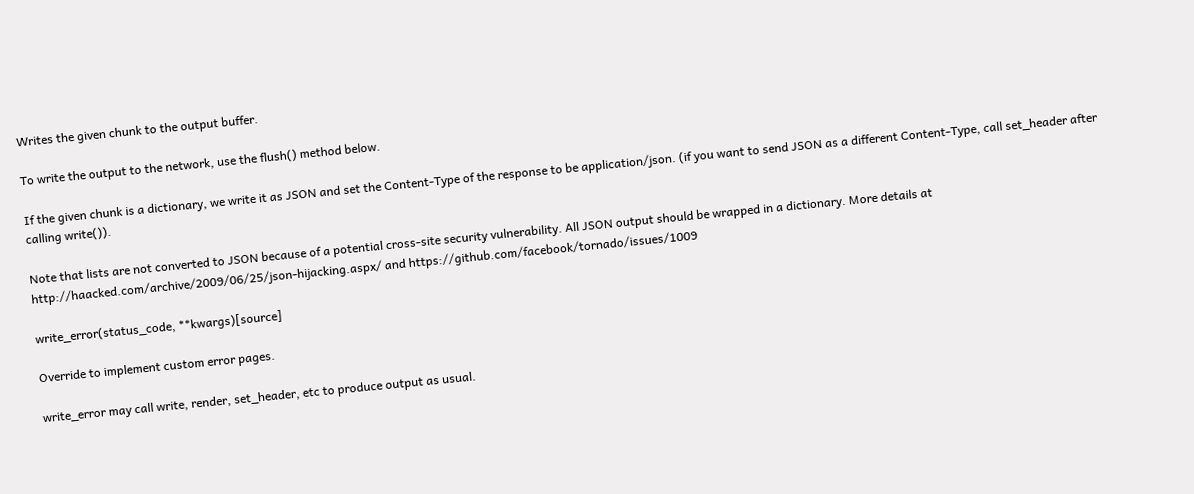Writes the given chunk to the output buffer.

To write the output to the network, use the flush() method below.

If the given chunk is a dictionary, we write it as JSON and set the Content-Type of the response to be application/json. (if you want to send JSON as a different Content-Type, call set_header after calling write()).

Note that lists are not converted to JSON because of a potential cross-site security vulnerability. All JSON output should be wrapped in a dictionary. More details at http://haacked.com/archive/2009/06/25/json-hijacking.aspx/ and https://github.com/facebook/tornado/issues/1009

write_error(status_code, **kwargs)[source]

Override to implement custom error pages.

write_error may call write, render, set_header, etc to produce output as usual.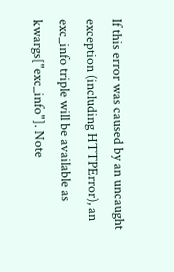If this error was caused by an uncaught exception (including HTTPError), an exc_info triple will be available as kwargs["exc_info"]. Note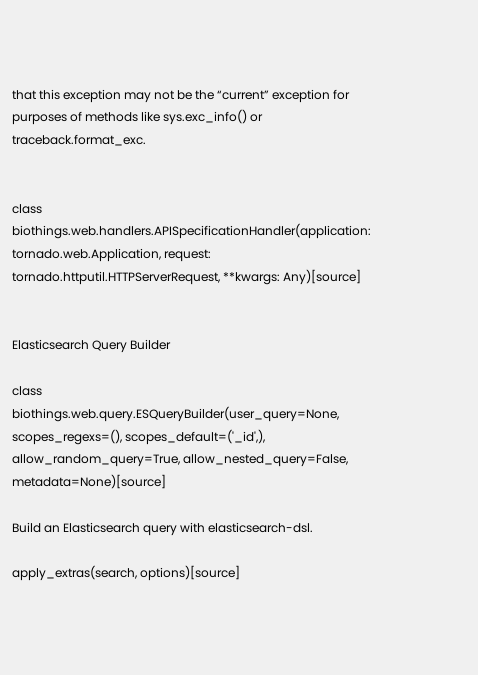that this exception may not be the “current” exception for purposes of methods like sys.exc_info() or traceback.format_exc.


class biothings.web.handlers.APISpecificationHandler(application: tornado.web.Application, request: tornado.httputil.HTTPServerRequest, **kwargs: Any)[source]


Elasticsearch Query Builder

class biothings.web.query.ESQueryBuilder(user_query=None, scopes_regexs=(), scopes_default=('_id',), allow_random_query=True, allow_nested_query=False, metadata=None)[source]

Build an Elasticsearch query with elasticsearch-dsl.

apply_extras(search, options)[source]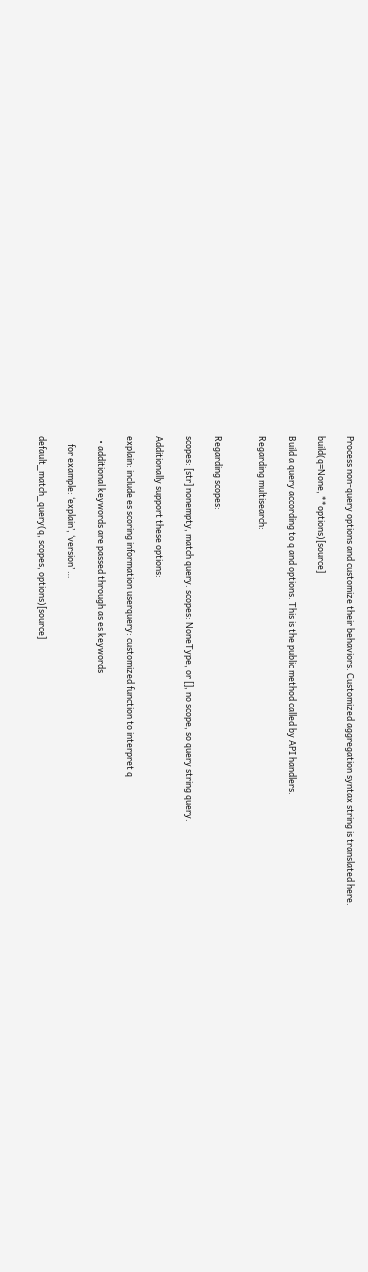Process non-query options and customize their behaviors. Customized aggregation syntax string is translated here.

build(q=None, **options)[source]

Build a query according to q and options. This is the public method called by API handlers.

Regarding multisearch:


Regarding scopes:

scopes: [str] nonempty, match query. scopes: NoneType, or [], no scope, so query string query.

Additionally support these options:

explain: include es scoring information userquery: customized function to interpret q

  • additional keywords are passed through as es keywords

    for example: ‘explain’, ‘version’ …

default_match_query(q, scopes, options)[source]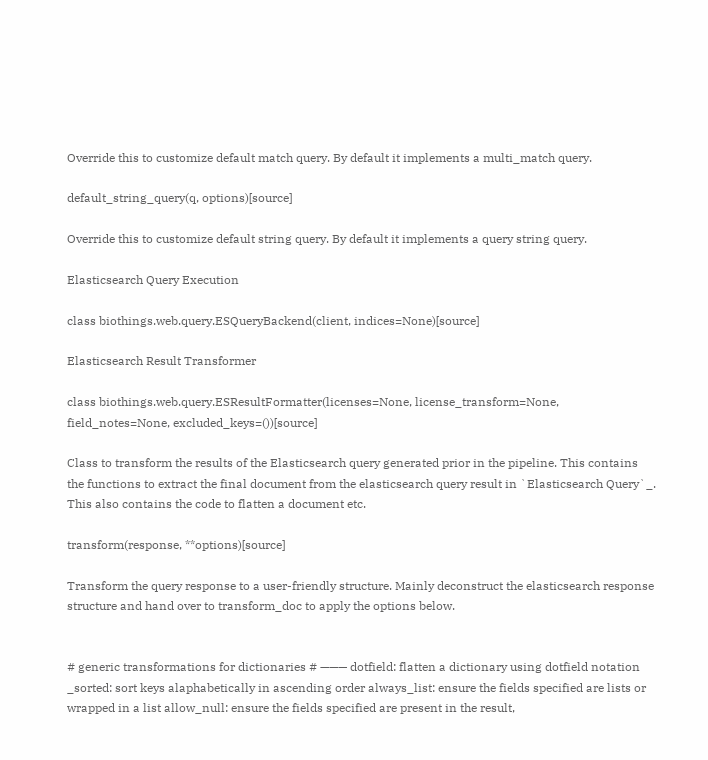Override this to customize default match query. By default it implements a multi_match query.

default_string_query(q, options)[source]

Override this to customize default string query. By default it implements a query string query.

Elasticsearch Query Execution

class biothings.web.query.ESQueryBackend(client, indices=None)[source]

Elasticsearch Result Transformer

class biothings.web.query.ESResultFormatter(licenses=None, license_transform=None, field_notes=None, excluded_keys=())[source]

Class to transform the results of the Elasticsearch query generated prior in the pipeline. This contains the functions to extract the final document from the elasticsearch query result in `Elasticsearch Query`_. This also contains the code to flatten a document etc.

transform(response, **options)[source]

Transform the query response to a user-friendly structure. Mainly deconstruct the elasticsearch response structure and hand over to transform_doc to apply the options below.


# generic transformations for dictionaries # ——— dotfield: flatten a dictionary using dotfield notation _sorted: sort keys alaphabetically in ascending order always_list: ensure the fields specified are lists or wrapped in a list allow_null: ensure the fields specified are present in the result,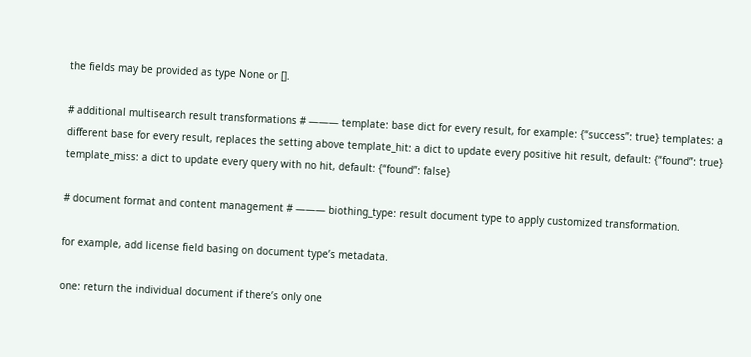the fields may be provided as type None or [].

# additional multisearch result transformations # ——— template: base dict for every result, for example: {“success”: true} templates: a different base for every result, replaces the setting above template_hit: a dict to update every positive hit result, default: {“found”: true} template_miss: a dict to update every query with no hit, default: {“found”: false}

# document format and content management # ——— biothing_type: result document type to apply customized transformation.

for example, add license field basing on document type’s metadata.

one: return the individual document if there’s only one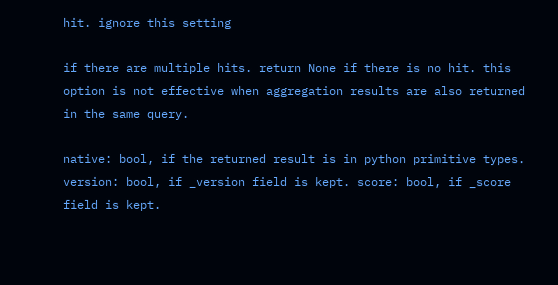hit. ignore this setting

if there are multiple hits. return None if there is no hit. this option is not effective when aggregation results are also returned in the same query.

native: bool, if the returned result is in python primitive types. version: bool, if _version field is kept. score: bool, if _score field is kept.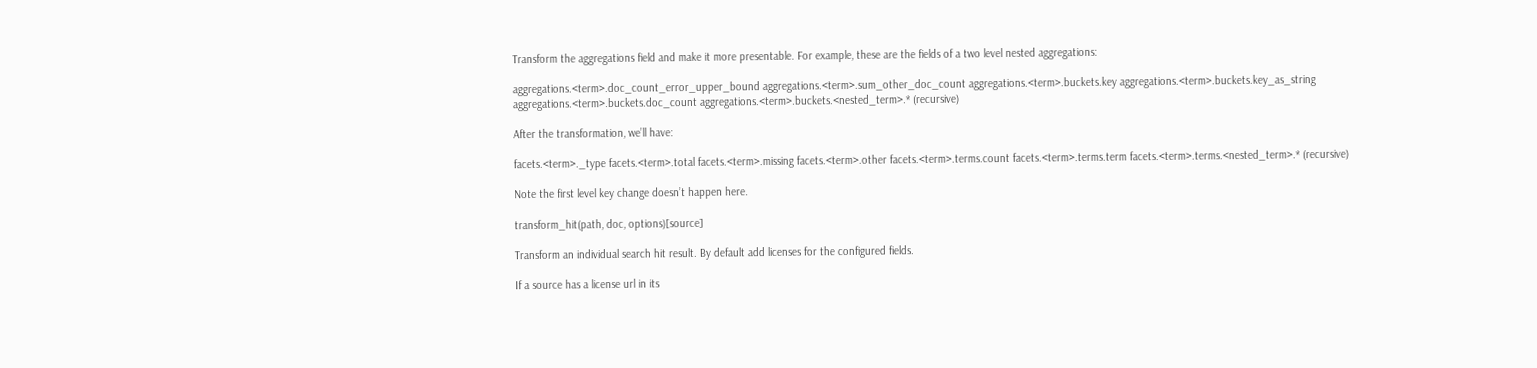Transform the aggregations field and make it more presentable. For example, these are the fields of a two level nested aggregations:

aggregations.<term>.doc_count_error_upper_bound aggregations.<term>.sum_other_doc_count aggregations.<term>.buckets.key aggregations.<term>.buckets.key_as_string aggregations.<term>.buckets.doc_count aggregations.<term>.buckets.<nested_term>.* (recursive)

After the transformation, we’ll have:

facets.<term>._type facets.<term>.total facets.<term>.missing facets.<term>.other facets.<term>.terms.count facets.<term>.terms.term facets.<term>.terms.<nested_term>.* (recursive)

Note the first level key change doesn’t happen here.

transform_hit(path, doc, options)[source]

Transform an individual search hit result. By default add licenses for the configured fields.

If a source has a license url in its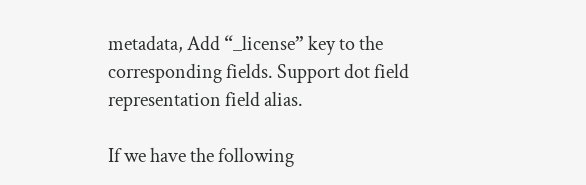metadata, Add “_license” key to the corresponding fields. Support dot field representation field alias.

If we have the following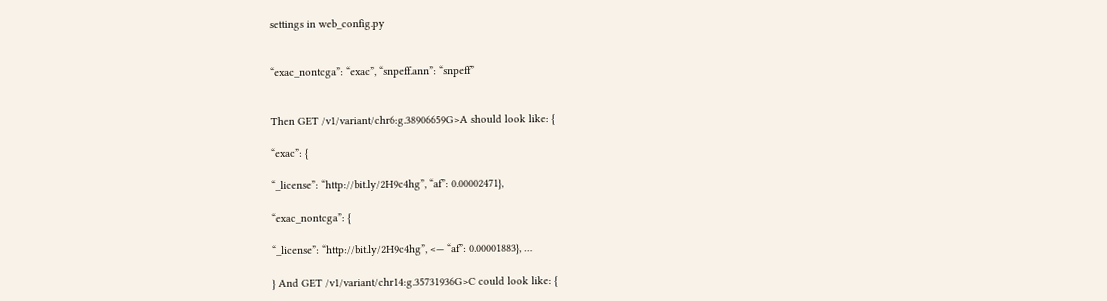settings in web_config.py


“exac_nontcga”: “exac”, “snpeff.ann”: “snpeff”


Then GET /v1/variant/chr6:g.38906659G>A should look like: {

“exac”: {

“_license”: “http://bit.ly/2H9c4hg”, “af”: 0.00002471},

“exac_nontcga”: {

“_license”: “http://bit.ly/2H9c4hg”, <— “af”: 0.00001883}, …

} And GET /v1/variant/chr14:g.35731936G>C could look like: {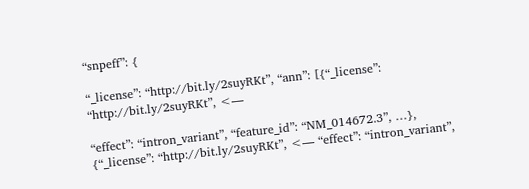“snpeff”: {

“_license”: “http://bit.ly/2suyRKt”, “ann”: [{“_license”: “http://bit.ly/2suyRKt”, <—

“effect”: “intron_variant”, “feature_id”: “NM_014672.3”, …}, {“_license”: “http://bit.ly/2suyRKt”, <— “effect”: “intron_variant”,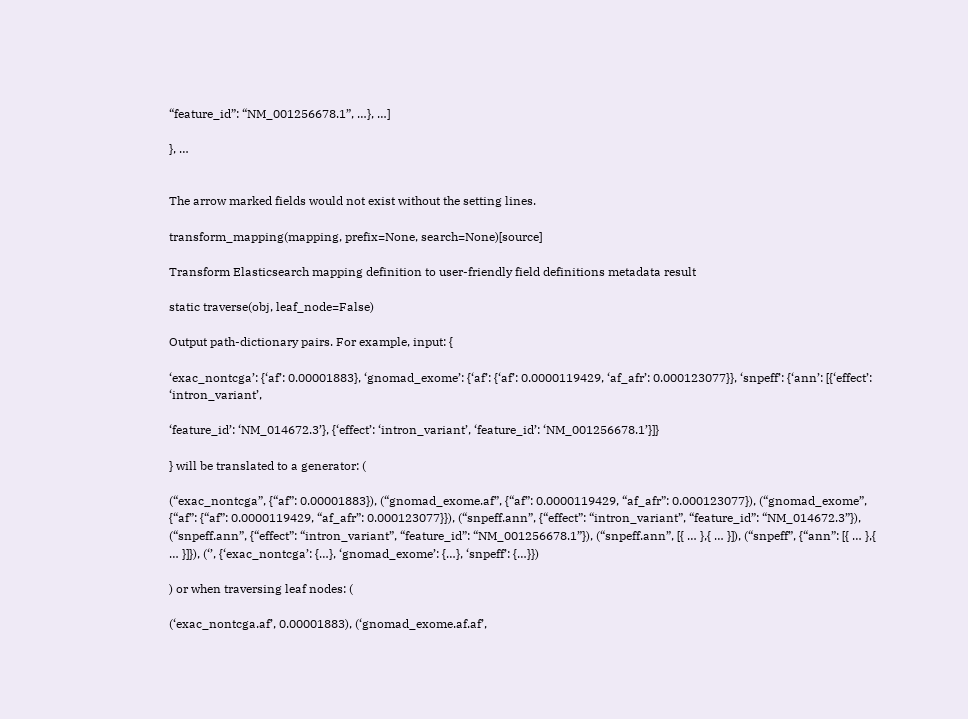“feature_id”: “NM_001256678.1”, …}, …]

}, …


The arrow marked fields would not exist without the setting lines.

transform_mapping(mapping, prefix=None, search=None)[source]

Transform Elasticsearch mapping definition to user-friendly field definitions metadata result

static traverse(obj, leaf_node=False)

Output path-dictionary pairs. For example, input: {

‘exac_nontcga’: {‘af’: 0.00001883}, ‘gnomad_exome’: {‘af’: {‘af’: 0.0000119429, ‘af_afr’: 0.000123077}}, ‘snpeff’: {‘ann’: [{‘effect’: ‘intron_variant’,

‘feature_id’: ‘NM_014672.3’}, {‘effect’: ‘intron_variant’, ‘feature_id’: ‘NM_001256678.1’}]}

} will be translated to a generator: (

(“exac_nontcga”, {“af”: 0.00001883}), (“gnomad_exome.af”, {“af”: 0.0000119429, “af_afr”: 0.000123077}), (“gnomad_exome”, {“af”: {“af”: 0.0000119429, “af_afr”: 0.000123077}}), (“snpeff.ann”, {“effect”: “intron_variant”, “feature_id”: “NM_014672.3”}), (“snpeff.ann”, {“effect”: “intron_variant”, “feature_id”: “NM_001256678.1”}), (“snpeff.ann”, [{ … },{ … }]), (“snpeff”, {“ann”: [{ … },{ … }]}), (‘’, {‘exac_nontcga’: {…}, ‘gnomad_exome’: {…}, ‘snpeff’: {…}})

) or when traversing leaf nodes: (

(‘exac_nontcga.af’, 0.00001883), (‘gnomad_exome.af.af’,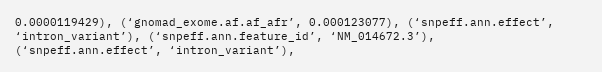0.0000119429), (‘gnomad_exome.af.af_afr’, 0.000123077), (‘snpeff.ann.effect’, ‘intron_variant’), (‘snpeff.ann.feature_id’, ‘NM_014672.3’), (‘snpeff.ann.effect’, ‘intron_variant’),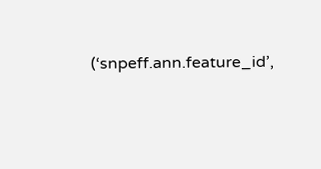(‘snpeff.ann.feature_id’,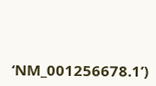‘NM_001256678.1’)